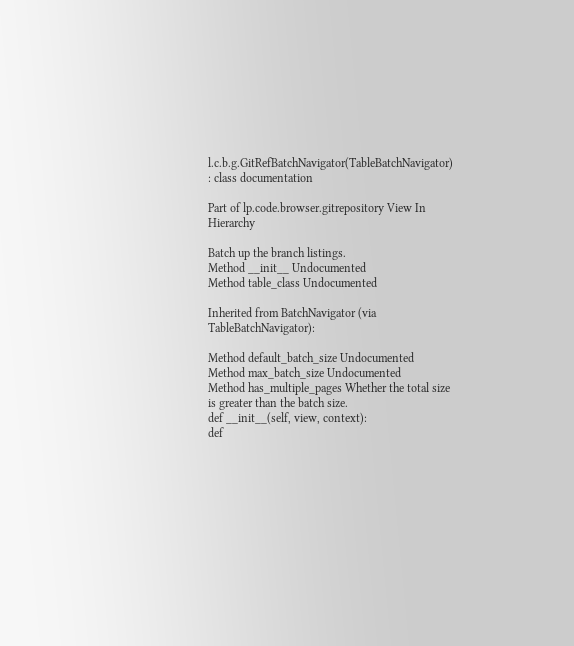l.c.b.g.GitRefBatchNavigator(TableBatchNavigator) : class documentation

Part of lp.code.browser.gitrepository View In Hierarchy

Batch up the branch listings.
Method __init__ Undocumented
Method table_class Undocumented

Inherited from BatchNavigator (via TableBatchNavigator):

Method default_batch_size Undocumented
Method max_batch_size Undocumented
Method has_multiple_pages Whether the total size is greater than the batch size.
def __init__(self, view, context):
def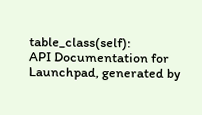table_class(self):
API Documentation for Launchpad, generated by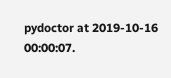pydoctor at 2019-10-16 00:00:07.